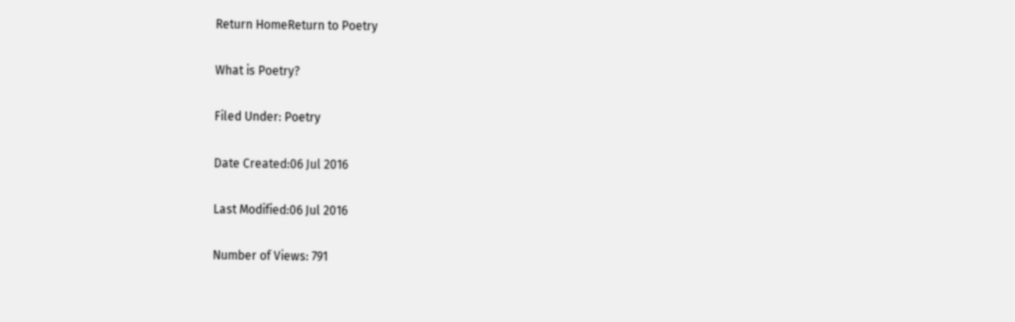Return HomeReturn to Poetry

What is Poetry?

Filed Under: Poetry

Date Created:06 Jul 2016

Last Modified:06 Jul 2016

Number of Views: 791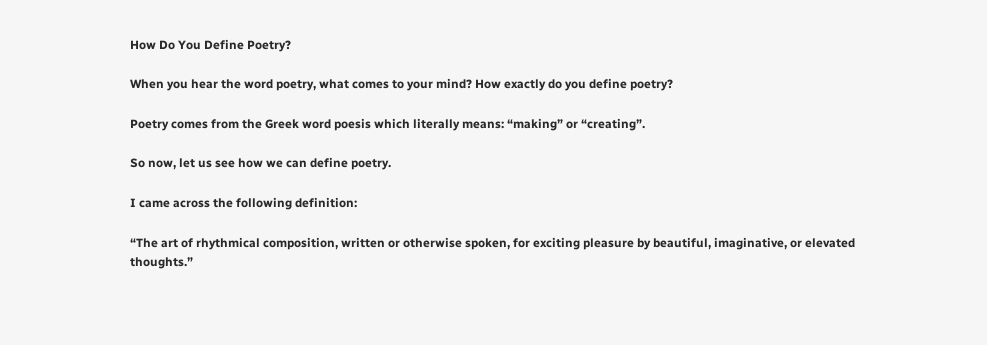How Do You Define Poetry?

When you hear the word poetry, what comes to your mind? How exactly do you define poetry?

Poetry comes from the Greek word poesis which literally means: “making” or “creating”.

So now, let us see how we can define poetry.

I came across the following definition:

“The art of rhythmical composition, written or otherwise spoken, for exciting pleasure by beautiful, imaginative, or elevated thoughts.”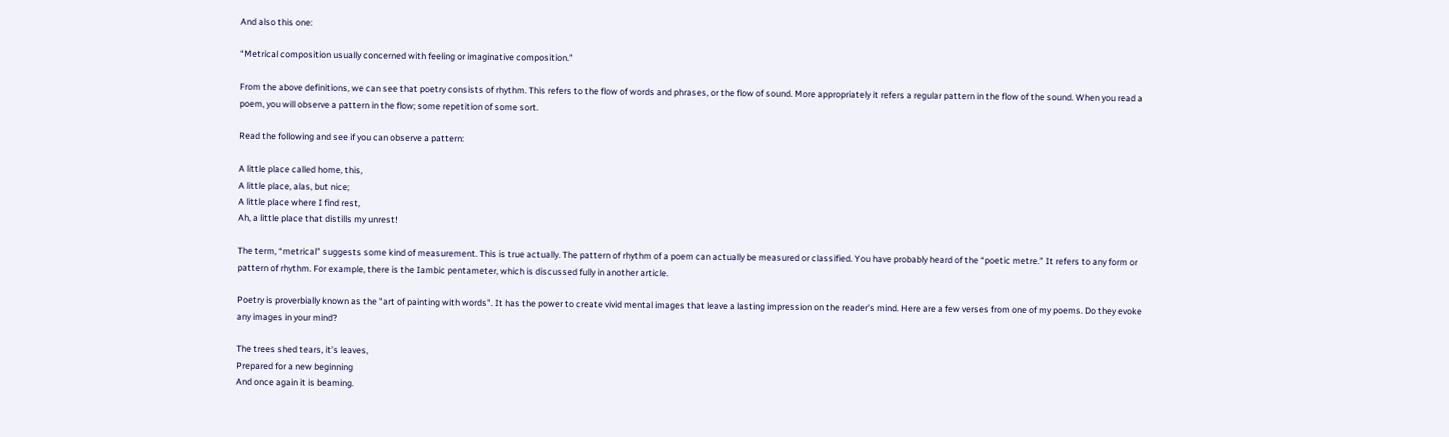And also this one:

“Metrical composition usually concerned with feeling or imaginative composition.”

From the above definitions, we can see that poetry consists of rhythm. This refers to the flow of words and phrases, or the flow of sound. More appropriately it refers a regular pattern in the flow of the sound. When you read a poem, you will observe a pattern in the flow; some repetition of some sort.

Read the following and see if you can observe a pattern:

A little place called home, this,
A little place, alas, but nice;
A little place where I find rest,
Ah, a little place that distills my unrest!

The term, “metrical” suggests some kind of measurement. This is true actually. The pattern of rhythm of a poem can actually be measured or classified. You have probably heard of the “poetic metre.” It refers to any form or pattern of rhythm. For example, there is the Iambic pentameter, which is discussed fully in another article.

Poetry is proverbially known as the "art of painting with words". It has the power to create vivid mental images that leave a lasting impression on the reader’s mind. Here are a few verses from one of my poems. Do they evoke any images in your mind?

The trees shed tears, it’s leaves,
Prepared for a new beginning
And once again it is beaming.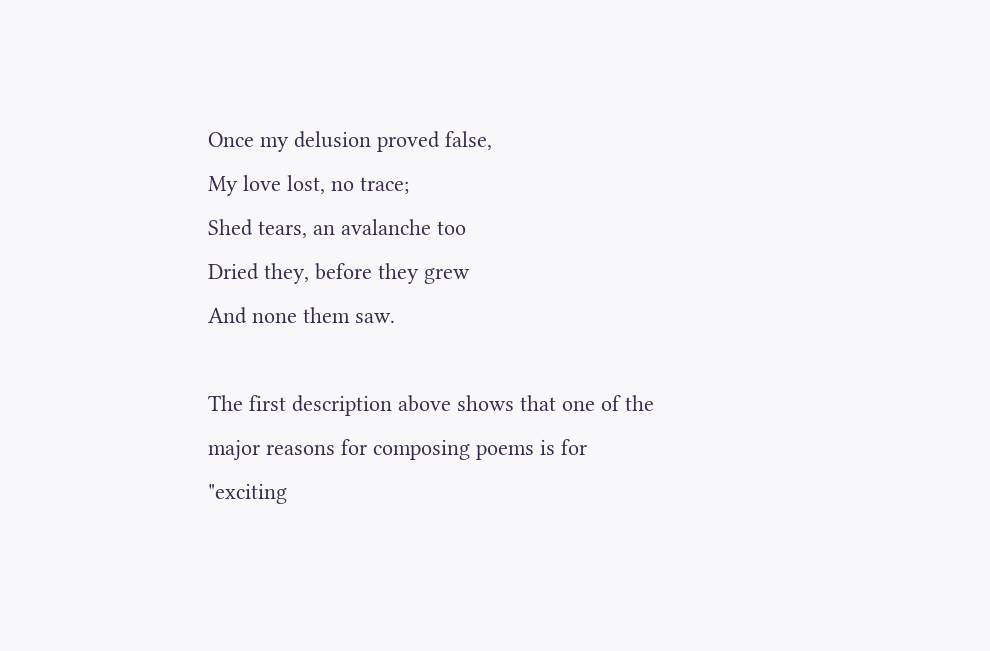Once my delusion proved false,
My love lost, no trace;
Shed tears, an avalanche too
Dried they, before they grew
And none them saw.

The first description above shows that one of the major reasons for composing poems is for "exciting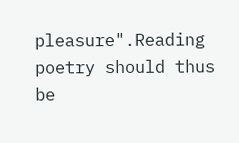pleasure".Reading poetry should thus be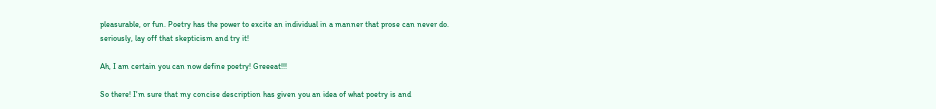pleasurable, or fun. Poetry has the power to excite an individual in a manner that prose can never do. seriously, lay off that skepticism and try it!

Ah, I am certain you can now define poetry! Greeeat!!!

So there! I'm sure that my concise description has given you an idea of what poetry is and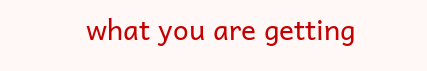what you are getting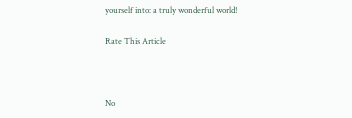yourself into: a truly wonderful world!

Rate This Article



No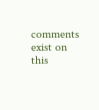comments exist on this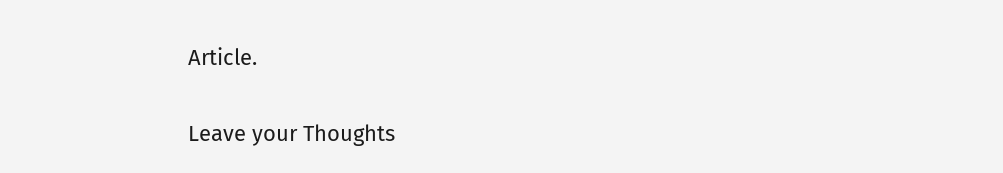Article.

Leave your Thoughts